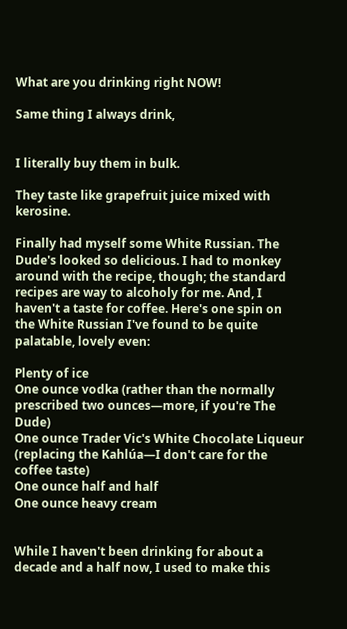What are you drinking right NOW!

Same thing I always drink,


I literally buy them in bulk.

They taste like grapefruit juice mixed with kerosine.

Finally had myself some White Russian. The Dude's looked so delicious. I had to monkey around with the recipe, though; the standard recipes are way to alcoholy for me. And, I haven't a taste for coffee. Here's one spin on the White Russian I've found to be quite palatable, lovely even:

Plenty of ice
One ounce vodka (rather than the normally prescribed two ounces—more, if you're The Dude)
One ounce Trader Vic's White Chocolate Liqueur (replacing the Kahlúa—I don't care for the coffee taste)
One ounce half and half
One ounce heavy cream


While I haven't been drinking for about a decade and a half now, I used to make this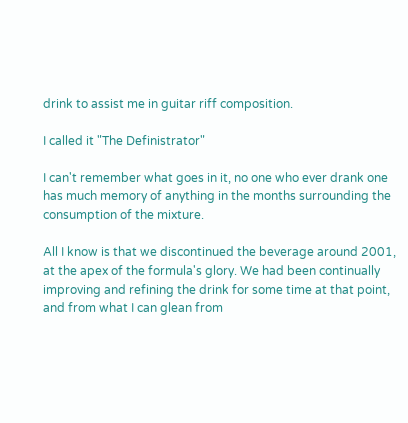drink to assist me in guitar riff composition.

I called it "The Definistrator"

I can't remember what goes in it, no one who ever drank one has much memory of anything in the months surrounding the consumption of the mixture.

All I know is that we discontinued the beverage around 2001, at the apex of the formula's glory. We had been continually improving and refining the drink for some time at that point, and from what I can glean from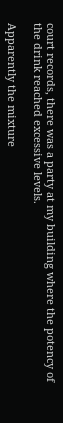court records, there was a party at my building where the potency of the drink reached excessive levels.

Apparently the mixture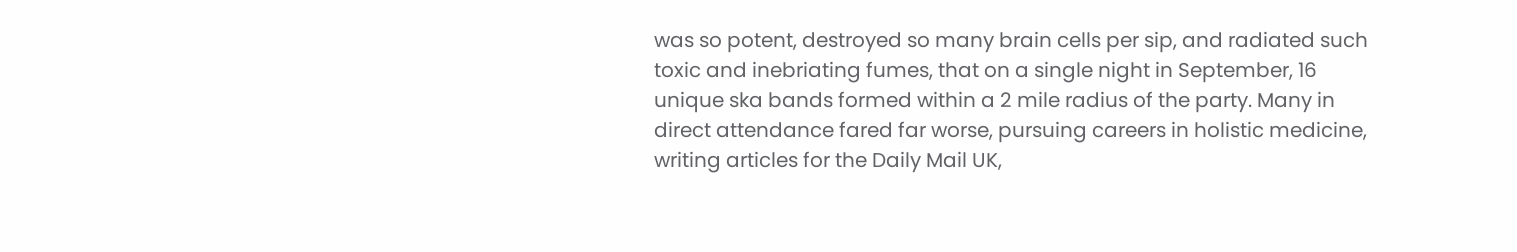was so potent, destroyed so many brain cells per sip, and radiated such toxic and inebriating fumes, that on a single night in September, 16 unique ska bands formed within a 2 mile radius of the party. Many in direct attendance fared far worse, pursuing careers in holistic medicine, writing articles for the Daily Mail UK,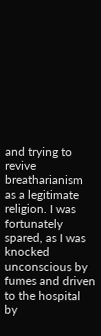and trying to revive breatharianism as a legitimate religion. I was fortunately spared, as I was knocked unconscious by fumes and driven to the hospital by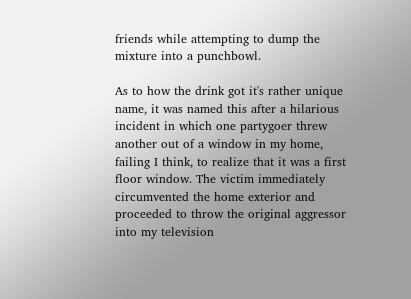friends while attempting to dump the mixture into a punchbowl.

As to how the drink got it's rather unique name, it was named this after a hilarious incident in which one partygoer threw another out of a window in my home, failing I think, to realize that it was a first floor window. The victim immediately circumvented the home exterior and proceeded to throw the original aggressor into my television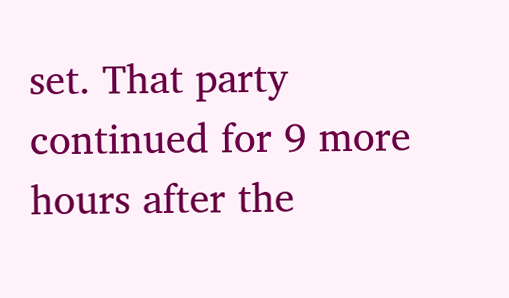set. That party continued for 9 more hours after the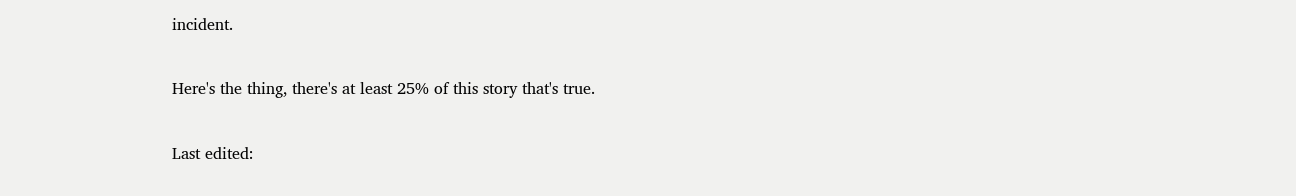incident.

Here's the thing, there's at least 25% of this story that's true.

Last edited: